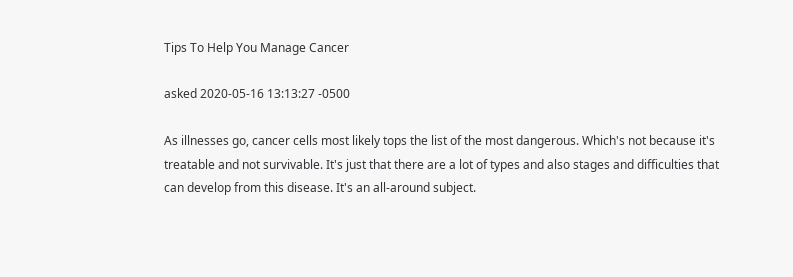Tips To Help You Manage Cancer

asked 2020-05-16 13:13:27 -0500

As illnesses go, cancer cells most likely tops the list of the most dangerous. Which's not because it's treatable and not survivable. It's just that there are a lot of types and also stages and difficulties that can develop from this disease. It's an all-around subject.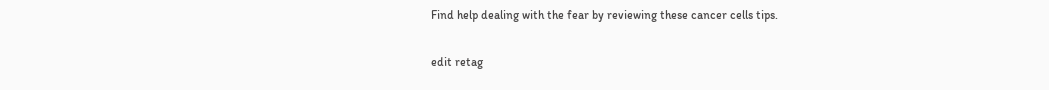Find help dealing with the fear by reviewing these cancer cells tips.

edit retag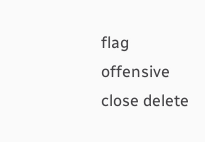flag offensive close delete